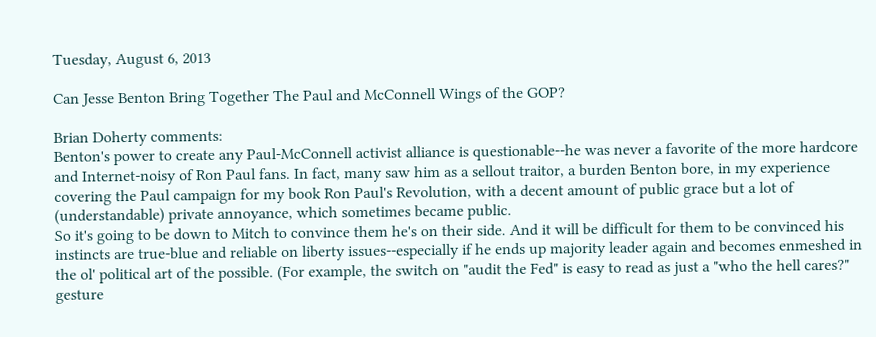Tuesday, August 6, 2013

Can Jesse Benton Bring Together The Paul and McConnell Wings of the GOP?

Brian Doherty comments:
Benton's power to create any Paul-McConnell activist alliance is questionable--he was never a favorite of the more hardcore and Internet-noisy of Ron Paul fans. In fact, many saw him as a sellout traitor, a burden Benton bore, in my experience covering the Paul campaign for my book Ron Paul's Revolution, with a decent amount of public grace but a lot of (understandable) private annoyance, which sometimes became public.
So it's going to be down to Mitch to convince them he's on their side. And it will be difficult for them to be convinced his instincts are true-blue and reliable on liberty issues--especially if he ends up majority leader again and becomes enmeshed in the ol' political art of the possible. (For example, the switch on "audit the Fed" is easy to read as just a "who the hell cares?" gesture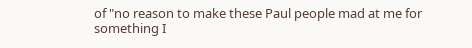of "no reason to make these Paul people mad at me for something I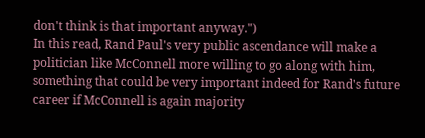don't think is that important anyway.")
In this read, Rand Paul's very public ascendance will make a politician like McConnell more willing to go along with him, something that could be very important indeed for Rand's future career if McConnell is again majority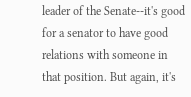leader of the Senate--it's good for a senator to have good relations with someone in that position. But again, it's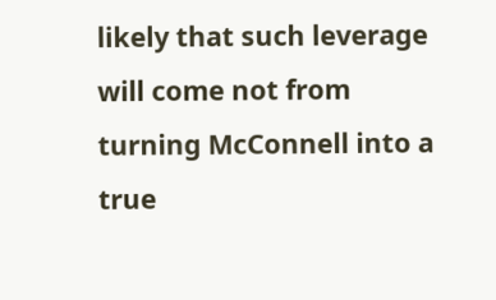likely that such leverage will come not from turning McConnell into a true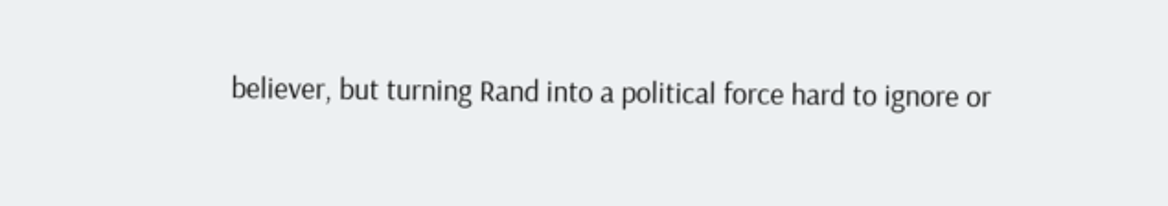believer, but turning Rand into a political force hard to ignore or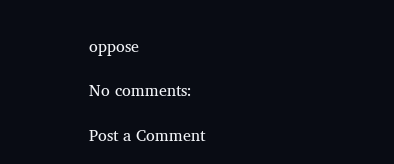oppose

No comments:

Post a Comment